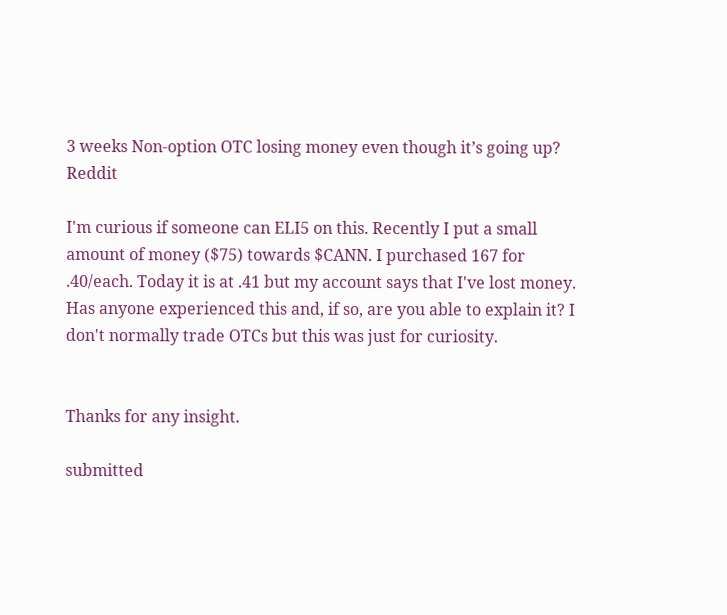3 weeks Non-option OTC losing money even though it’s going up? Reddit

I'm curious if someone can ELI5 on this. Recently I put a small amount of money ($75) towards $CANN. I purchased 167 for .40/each. Today it is at .41 but my account says that I've lost money. Has anyone experienced this and, if so, are you able to explain it? I don't normally trade OTCs but this was just for curiosity.


Thanks for any insight.

submitted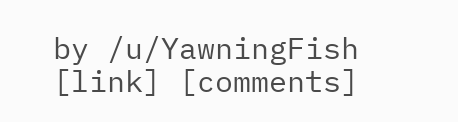by /u/YawningFish
[link] [comments]